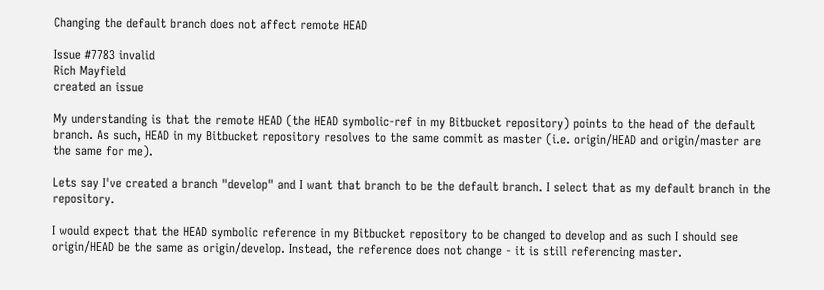Changing the default branch does not affect remote HEAD

Issue #7783 invalid
Rich Mayfield
created an issue

My understanding is that the remote HEAD (the HEAD symbolic-ref in my Bitbucket repository) points to the head of the default branch. As such, HEAD in my Bitbucket repository resolves to the same commit as master (i.e. origin/HEAD and origin/master are the same for me).

Lets say I've created a branch "develop" and I want that branch to be the default branch. I select that as my default branch in the repository.

I would expect that the HEAD symbolic reference in my Bitbucket repository to be changed to develop and as such I should see origin/HEAD be the same as origin/develop. Instead, the reference does not change - it is still referencing master.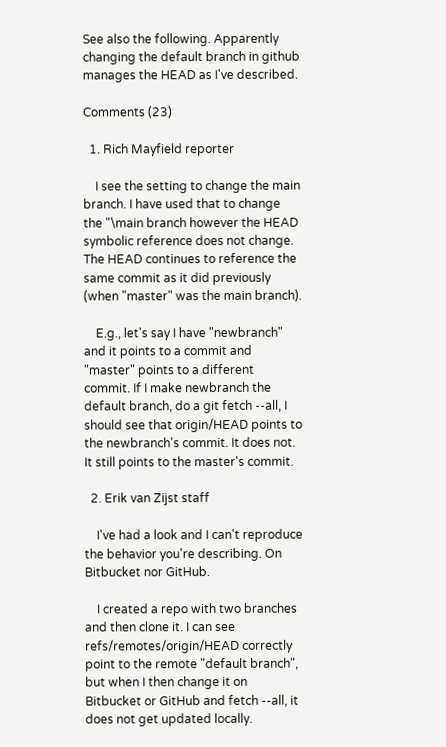See also the following. Apparently changing the default branch in github manages the HEAD as I've described.

Comments (23)

  1. Rich Mayfield reporter

    I see the setting to change the main branch. I have used that to change the "\main branch however the HEAD symbolic reference does not change. The HEAD continues to reference the same commit as it did previously (when "master" was the main branch).

    E.g., let's say I have "newbranch" and it points to a commit and "master" points to a different commit. If I make newbranch the default branch, do a git fetch --all, I should see that origin/HEAD points to the newbranch's commit. It does not. It still points to the master's commit.

  2. Erik van Zijst staff

    I've had a look and I can't reproduce the behavior you're describing. On Bitbucket nor GitHub.

    I created a repo with two branches and then clone it. I can see refs/remotes/origin/HEAD correctly point to the remote "default branch", but when I then change it on Bitbucket or GitHub and fetch --all, it does not get updated locally.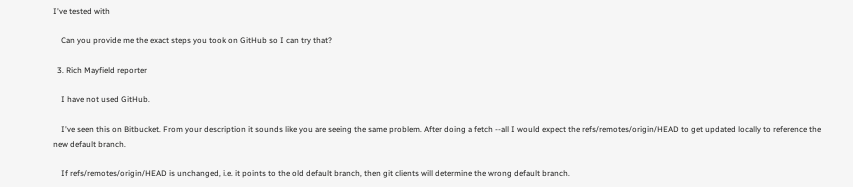I've tested with

    Can you provide me the exact steps you took on GitHub so I can try that?

  3. Rich Mayfield reporter

    I have not used GitHub.

    I've seen this on Bitbucket. From your description it sounds like you are seeing the same problem. After doing a fetch --all I would expect the refs/remotes/origin/HEAD to get updated locally to reference the new default branch.

    If refs/remotes/origin/HEAD is unchanged, i.e. it points to the old default branch, then git clients will determine the wrong default branch.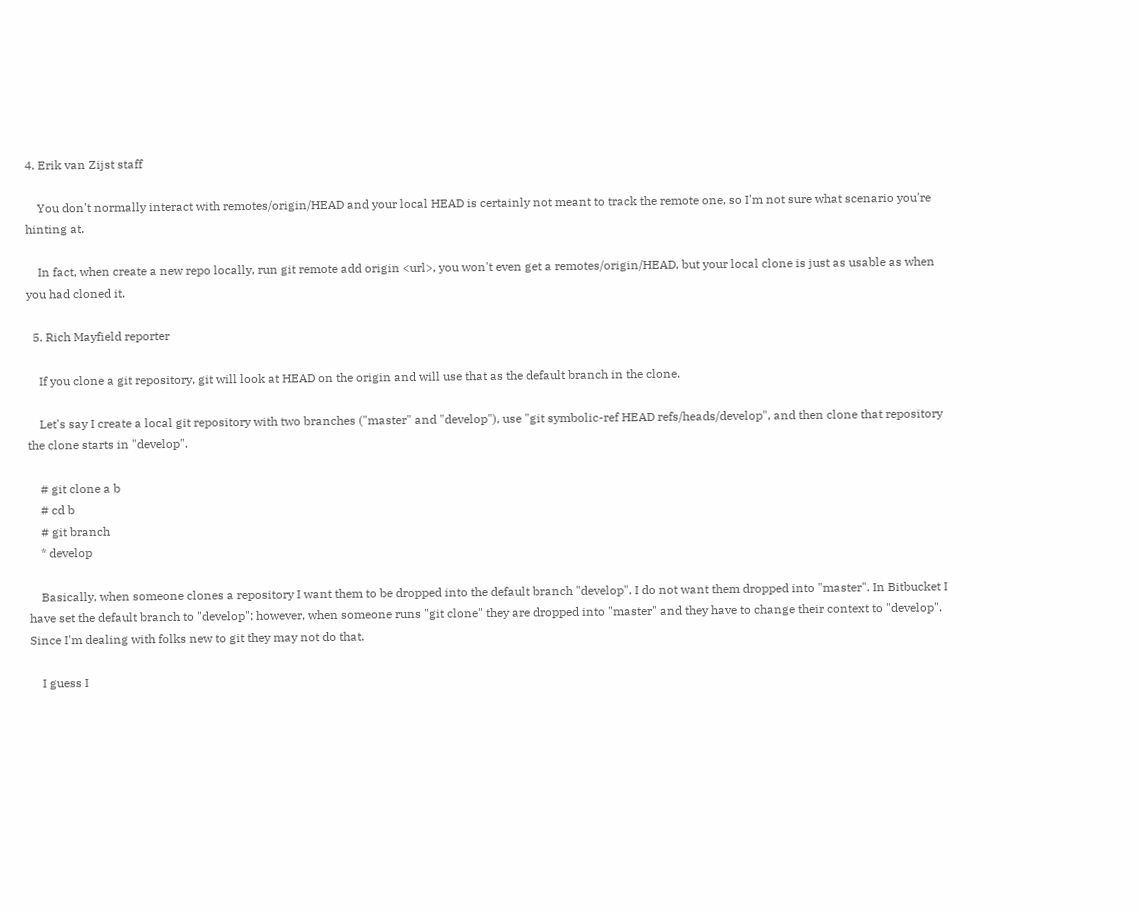4. Erik van Zijst staff

    You don't normally interact with remotes/origin/HEAD and your local HEAD is certainly not meant to track the remote one, so I'm not sure what scenario you're hinting at.

    In fact, when create a new repo locally, run git remote add origin <url>, you won't even get a remotes/origin/HEAD, but your local clone is just as usable as when you had cloned it.

  5. Rich Mayfield reporter

    If you clone a git repository, git will look at HEAD on the origin and will use that as the default branch in the clone.

    Let's say I create a local git repository with two branches ("master" and "develop"), use "git symbolic-ref HEAD refs/heads/develop", and then clone that repository the clone starts in "develop".

    # git clone a b
    # cd b
    # git branch
    * develop

    Basically, when someone clones a repository I want them to be dropped into the default branch "develop". I do not want them dropped into "master". In Bitbucket I have set the default branch to "develop"; however, when someone runs "git clone" they are dropped into "master" and they have to change their context to "develop". Since I'm dealing with folks new to git they may not do that.

    I guess I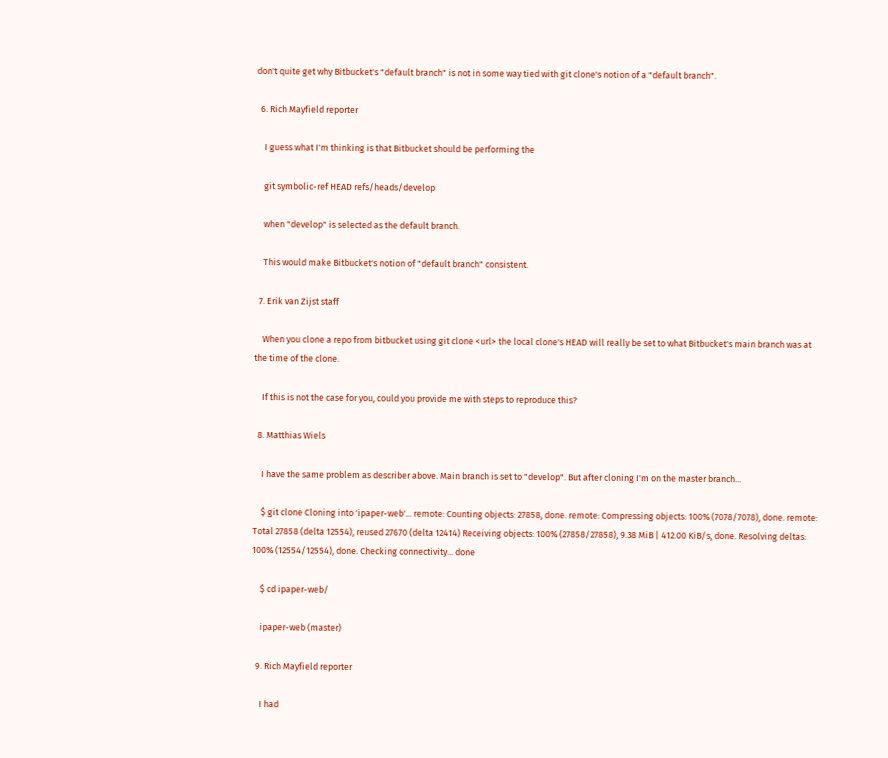don't quite get why Bitbucket's "default branch" is not in some way tied with git clone's notion of a "default branch".

  6. Rich Mayfield reporter

    I guess what I'm thinking is that Bitbucket should be performing the

    git symbolic-ref HEAD refs/heads/develop

    when "develop" is selected as the default branch.

    This would make Bitbucket's notion of "default branch" consistent.

  7. Erik van Zijst staff

    When you clone a repo from bitbucket using git clone <url> the local clone's HEAD will really be set to what Bitbucket's main branch was at the time of the clone.

    If this is not the case for you, could you provide me with steps to reproduce this?

  8. Matthias Wiels

    I have the same problem as describer above. Main branch is set to "develop". But after cloning I'm on the master branch...

    $ git clone Cloning into 'ipaper-web'... remote: Counting objects: 27858, done. remote: Compressing objects: 100% (7078/7078), done. remote: Total 27858 (delta 12554), reused 27670 (delta 12414) Receiving objects: 100% (27858/27858), 9.38 MiB | 412.00 KiB/s, done. Resolving deltas: 100% (12554/12554), done. Checking connectivity... done

    $ cd ipaper-web/

    ipaper-web (master)

  9. Rich Mayfield reporter

    I had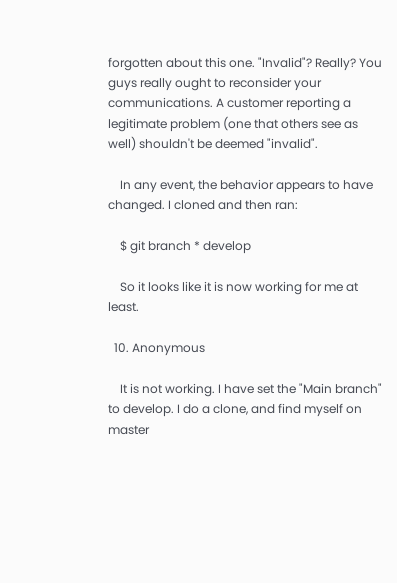forgotten about this one. "Invalid"? Really? You guys really ought to reconsider your communications. A customer reporting a legitimate problem (one that others see as well) shouldn't be deemed "invalid".

    In any event, the behavior appears to have changed. I cloned and then ran:

    $ git branch * develop

    So it looks like it is now working for me at least.

  10. Anonymous

    It is not working. I have set the "Main branch" to develop. I do a clone, and find myself on master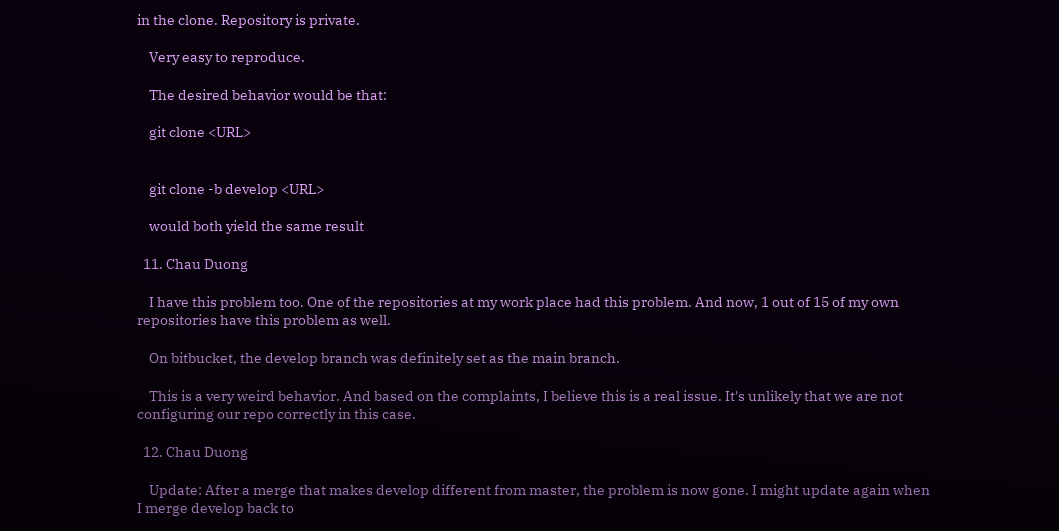in the clone. Repository is private.

    Very easy to reproduce.

    The desired behavior would be that:

    git clone <URL>


    git clone -b develop <URL>

    would both yield the same result

  11. Chau Duong

    I have this problem too. One of the repositories at my work place had this problem. And now, 1 out of 15 of my own repositories have this problem as well.

    On bitbucket, the develop branch was definitely set as the main branch.

    This is a very weird behavior. And based on the complaints, I believe this is a real issue. It's unlikely that we are not configuring our repo correctly in this case.

  12. Chau Duong

    Update: After a merge that makes develop different from master, the problem is now gone. I might update again when I merge develop back to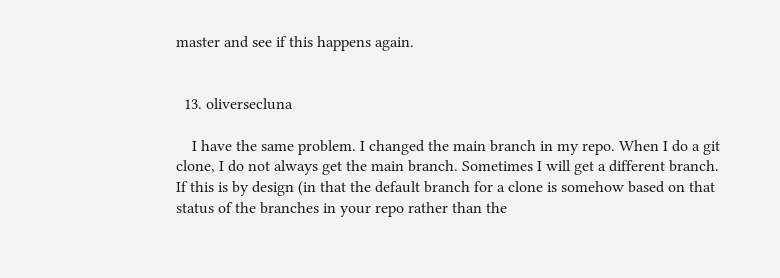master and see if this happens again.


  13. oliversecluna

    I have the same problem. I changed the main branch in my repo. When I do a git clone, I do not always get the main branch. Sometimes I will get a different branch. If this is by design (in that the default branch for a clone is somehow based on that status of the branches in your repo rather than the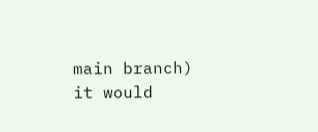main branch) it would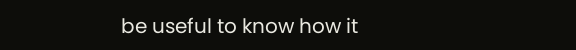be useful to know how it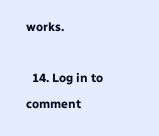works.

  14. Log in to comment